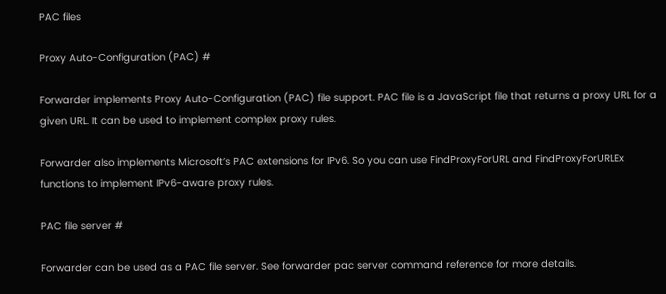PAC files

Proxy Auto-Configuration (PAC) #

Forwarder implements Proxy Auto-Configuration (PAC) file support. PAC file is a JavaScript file that returns a proxy URL for a given URL. It can be used to implement complex proxy rules.

Forwarder also implements Microsoft’s PAC extensions for IPv6. So you can use FindProxyForURL and FindProxyForURLEx functions to implement IPv6-aware proxy rules.

PAC file server #

Forwarder can be used as a PAC file server. See forwarder pac server command reference for more details.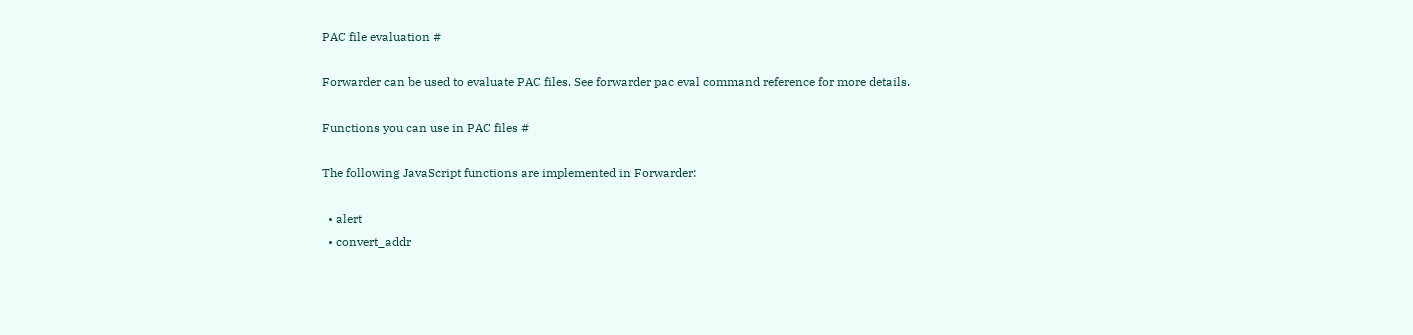PAC file evaluation #

Forwarder can be used to evaluate PAC files. See forwarder pac eval command reference for more details.

Functions you can use in PAC files #

The following JavaScript functions are implemented in Forwarder:

  • alert
  • convert_addr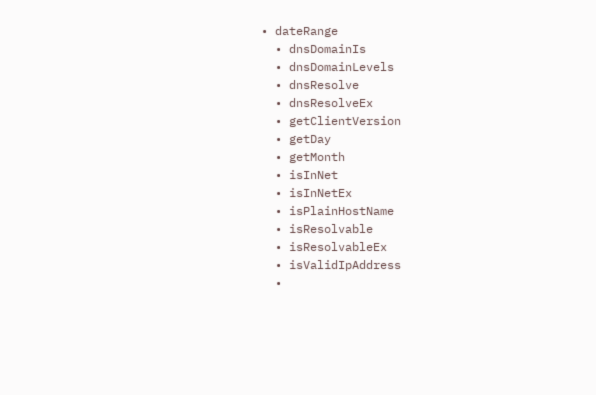• dateRange
  • dnsDomainIs
  • dnsDomainLevels
  • dnsResolve
  • dnsResolveEx
  • getClientVersion
  • getDay
  • getMonth
  • isInNet
  • isInNetEx
  • isPlainHostName
  • isResolvable
  • isResolvableEx
  • isValidIpAddress
  •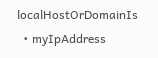localHostOrDomainIs
  • myIpAddress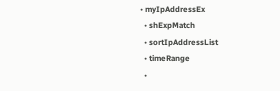• myIpAddressEx
  • shExpMatch
  • sortIpAddressList
  • timeRange
  •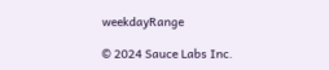weekdayRange

© 2024 Sauce Labs Inc.